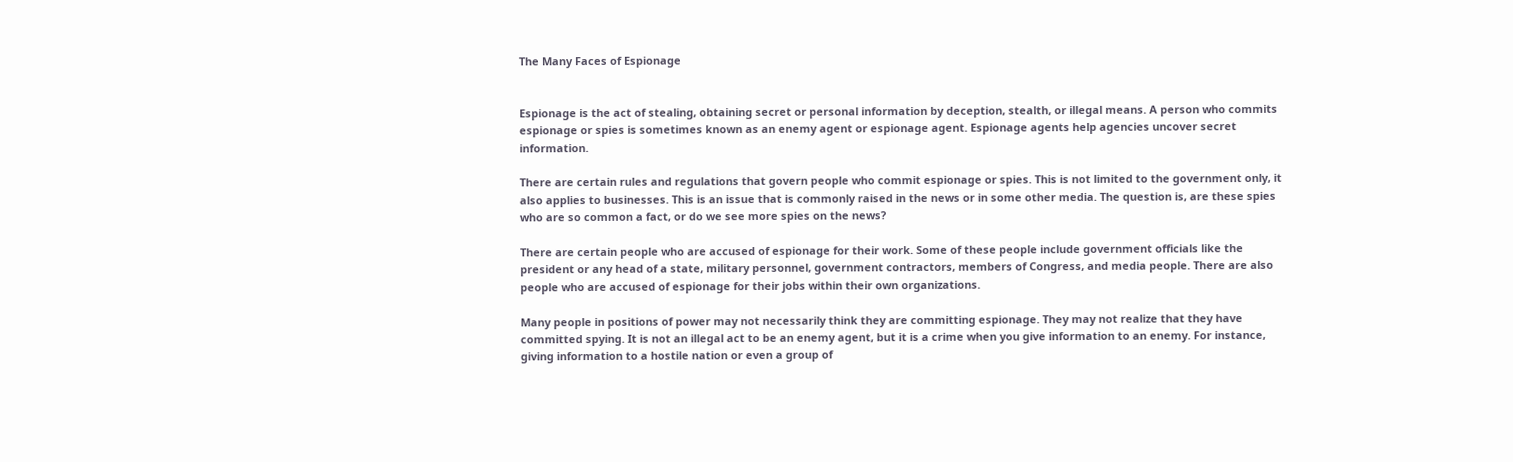The Many Faces of Espionage


Espionage is the act of stealing, obtaining secret or personal information by deception, stealth, or illegal means. A person who commits espionage or spies is sometimes known as an enemy agent or espionage agent. Espionage agents help agencies uncover secret information.

There are certain rules and regulations that govern people who commit espionage or spies. This is not limited to the government only, it also applies to businesses. This is an issue that is commonly raised in the news or in some other media. The question is, are these spies who are so common a fact, or do we see more spies on the news?

There are certain people who are accused of espionage for their work. Some of these people include government officials like the president or any head of a state, military personnel, government contractors, members of Congress, and media people. There are also people who are accused of espionage for their jobs within their own organizations.

Many people in positions of power may not necessarily think they are committing espionage. They may not realize that they have committed spying. It is not an illegal act to be an enemy agent, but it is a crime when you give information to an enemy. For instance, giving information to a hostile nation or even a group of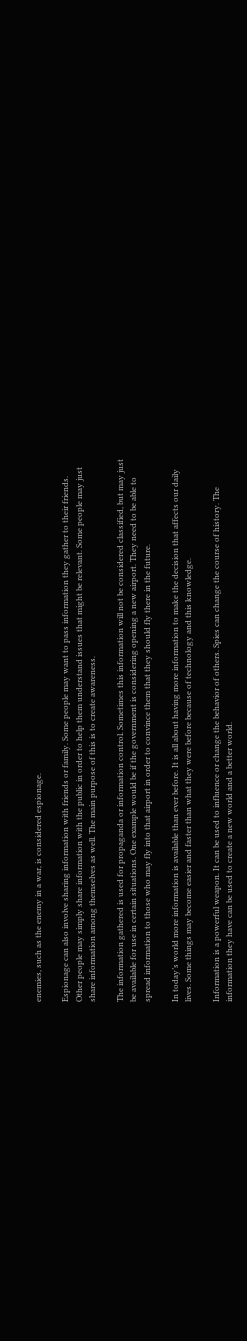enemies, such as the enemy in a war, is considered espionage.

Espionage can also involve sharing information with friends or family. Some people may want to pass information they gather to their friends. Other people may simply share information with the public in order to help them understand issues that might be relevant. Some people may just share information among themselves as well. The main purpose of this is to create awareness.

The information gathered is used for propaganda or information control. Sometimes this information will not be considered classified, but may just be available for use in certain situations. One example would be if the government is considering opening a new airport. They need to be able to spread information to those who may fly into that airport in order to convince them that they should fly there in the future.

In today’s world more information is available than ever before. It is all about having more information to make the decision that affects our daily lives. Some things may become easier and faster than what they were before because of technology and this knowledge.

Information is a powerful weapon. It can be used to influence or change the behavior of others. Spies can change the course of history. The information they have can be used to create a new world and a better world.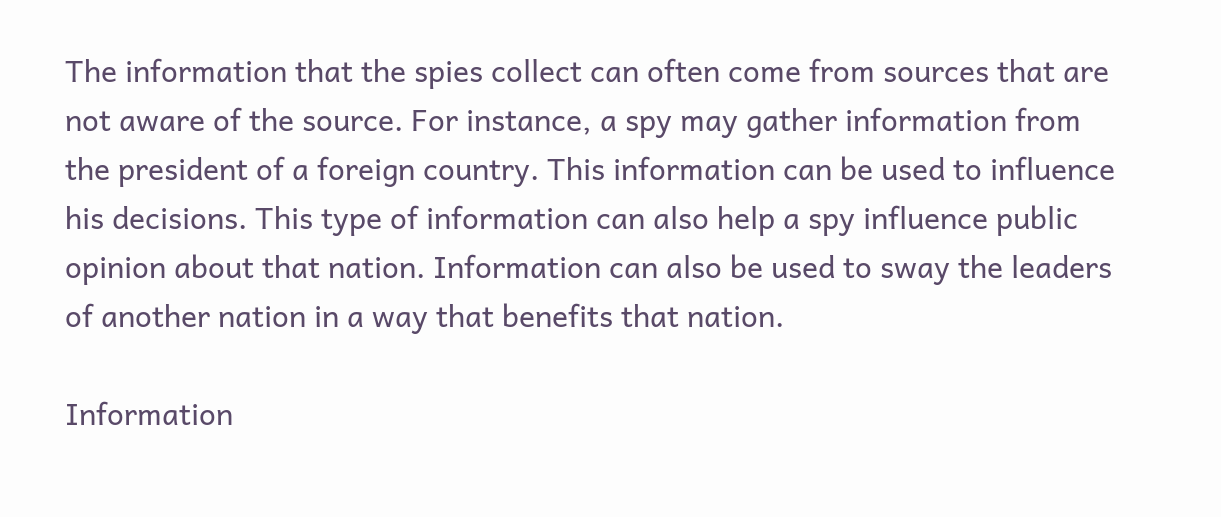The information that the spies collect can often come from sources that are not aware of the source. For instance, a spy may gather information from the president of a foreign country. This information can be used to influence his decisions. This type of information can also help a spy influence public opinion about that nation. Information can also be used to sway the leaders of another nation in a way that benefits that nation.

Information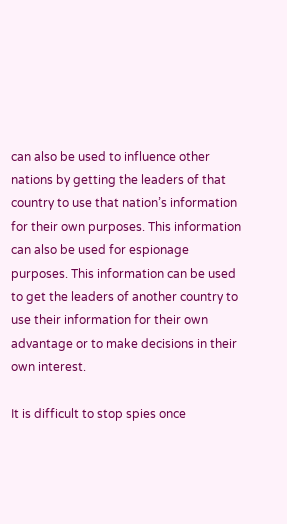can also be used to influence other nations by getting the leaders of that country to use that nation’s information for their own purposes. This information can also be used for espionage purposes. This information can be used to get the leaders of another country to use their information for their own advantage or to make decisions in their own interest.

It is difficult to stop spies once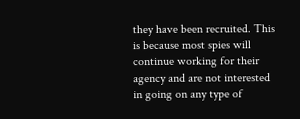they have been recruited. This is because most spies will continue working for their agency and are not interested in going on any type of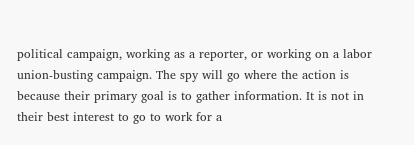political campaign, working as a reporter, or working on a labor union-busting campaign. The spy will go where the action is because their primary goal is to gather information. It is not in their best interest to go to work for a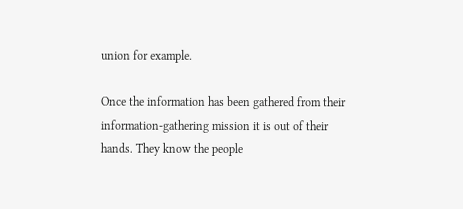union for example.

Once the information has been gathered from their information-gathering mission it is out of their hands. They know the people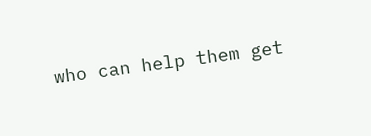who can help them get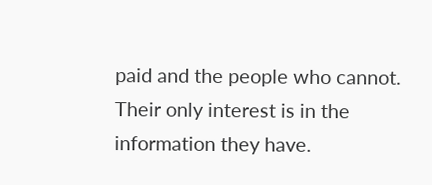paid and the people who cannot. Their only interest is in the information they have.